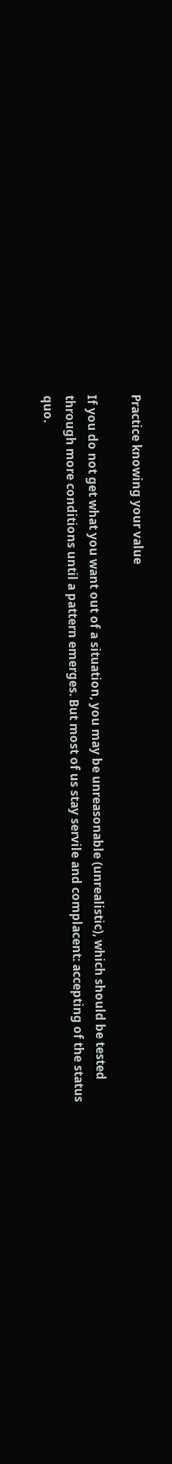Practice knowing your value

If you do not get what you want out of a situation, you may be unreasonable (unrealistic), which should be tested through more conditions until a pattern emerges. But most of us stay servile and complacent: accepting of the status quo.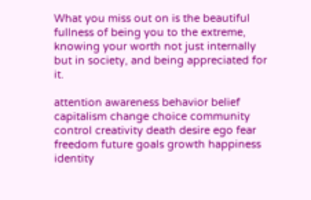What you miss out on is the beautiful fullness of being you to the extreme, knowing your worth not just internally but in society, and being appreciated for it.

attention awareness behavior belief capitalism change choice community control creativity death desire ego fear freedom future goals growth happiness identity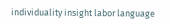individuality insight labor language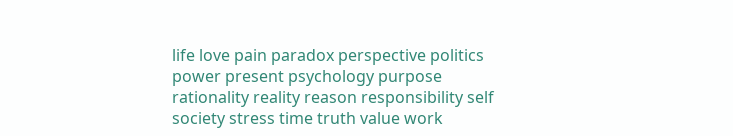life love pain paradox perspective politics power present psychology purpose rationality reality reason responsibility self society stress time truth value work